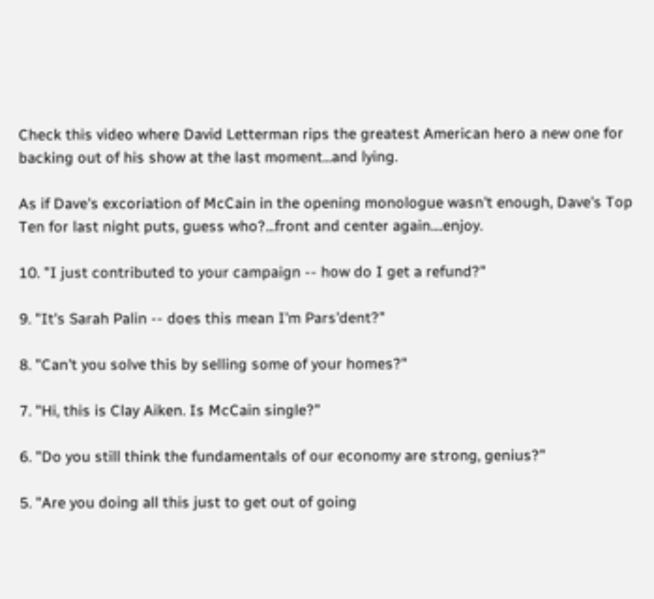Check this video where David Letterman rips the greatest American hero a new one for backing out of his show at the last moment...and lying.

As if Dave's excoriation of McCain in the opening monologue wasn't enough, Dave's Top Ten for last night puts, guess who?...front and center again....enjoy.

10. "I just contributed to your campaign -- how do I get a refund?"

9. "It's Sarah Palin -- does this mean I'm Pars'dent?"

8. "Can't you solve this by selling some of your homes?"

7. "Hi, this is Clay Aiken. Is McCain single?"

6. "Do you still think the fundamentals of our economy are strong, genius?"

5. "Are you doing all this just to get out of going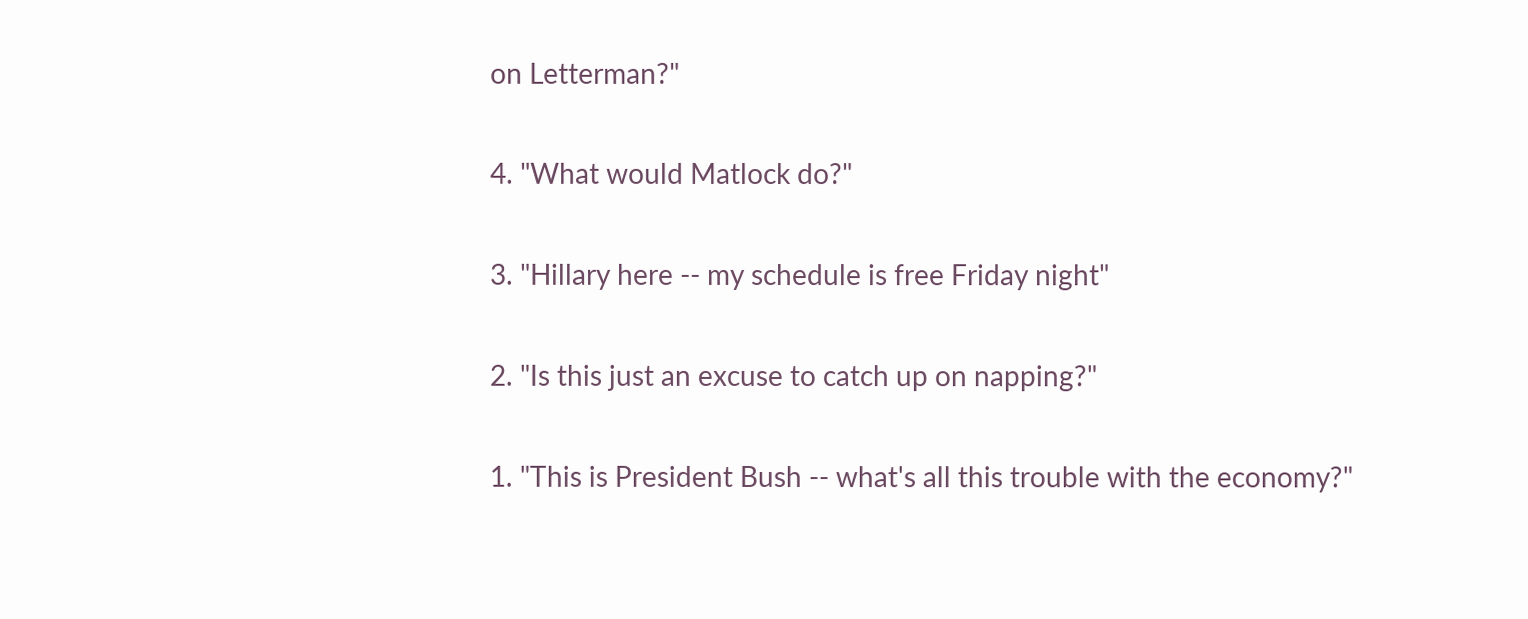on Letterman?"

4. "What would Matlock do?"

3. "Hillary here -- my schedule is free Friday night"

2. "Is this just an excuse to catch up on napping?"

1. "This is President Bush -- what's all this trouble with the economy?"